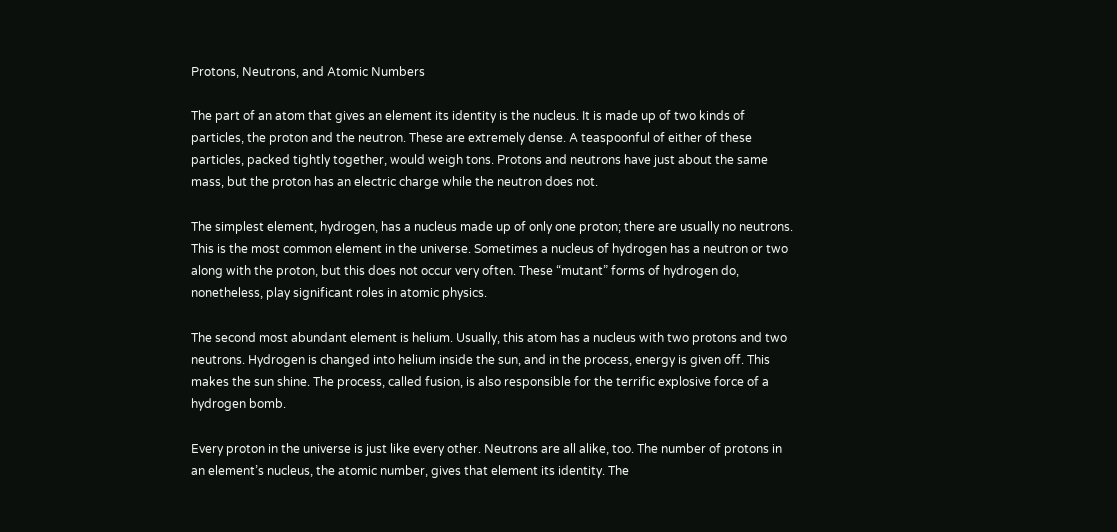Protons, Neutrons, and Atomic Numbers

The part of an atom that gives an element its identity is the nucleus. It is made up of two kinds of particles, the proton and the neutron. These are extremely dense. A teaspoonful of either of these particles, packed tightly together, would weigh tons. Protons and neutrons have just about the same mass, but the proton has an electric charge while the neutron does not.

The simplest element, hydrogen, has a nucleus made up of only one proton; there are usually no neutrons. This is the most common element in the universe. Sometimes a nucleus of hydrogen has a neutron or two along with the proton, but this does not occur very often. These “mutant” forms of hydrogen do, nonetheless, play significant roles in atomic physics.

The second most abundant element is helium. Usually, this atom has a nucleus with two protons and two neutrons. Hydrogen is changed into helium inside the sun, and in the process, energy is given off. This makes the sun shine. The process, called fusion, is also responsible for the terrific explosive force of a hydrogen bomb.

Every proton in the universe is just like every other. Neutrons are all alike, too. The number of protons in an element’s nucleus, the atomic number, gives that element its identity. The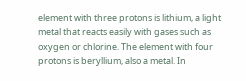element with three protons is lithium, a light metal that reacts easily with gases such as oxygen or chlorine. The element with four protons is beryllium, also a metal. In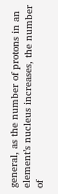general, as the number of protons in an element’s nucleus increases, the number of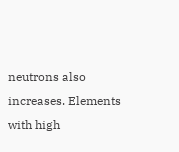neutrons also increases. Elements with high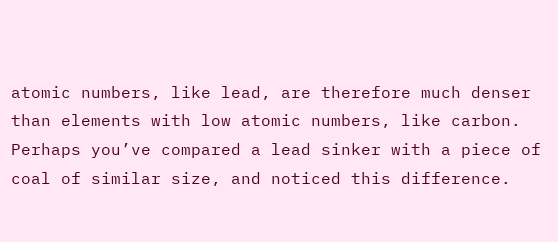atomic numbers, like lead, are therefore much denser than elements with low atomic numbers, like carbon. Perhaps you’ve compared a lead sinker with a piece of coal of similar size, and noticed this difference.